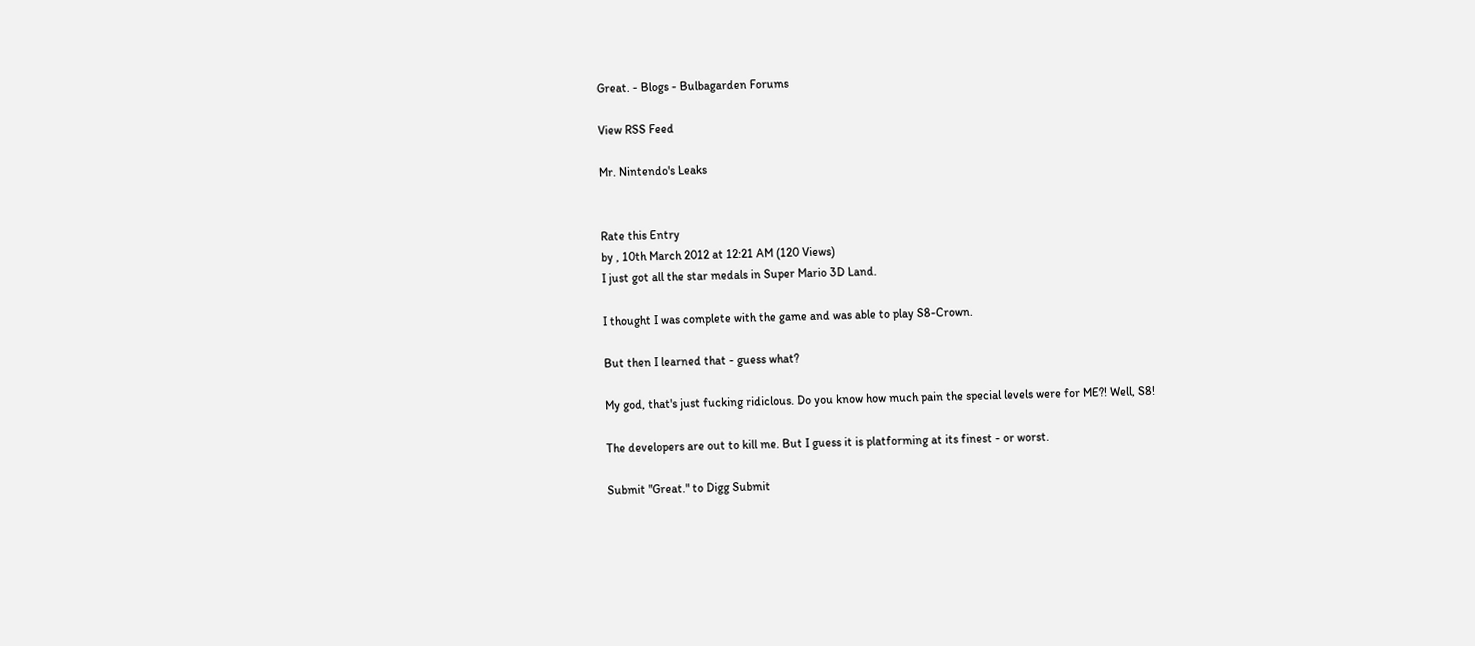Great. - Blogs - Bulbagarden Forums

View RSS Feed

Mr. Nintendo's Leaks


Rate this Entry
by , 10th March 2012 at 12:21 AM (120 Views)
I just got all the star medals in Super Mario 3D Land.

I thought I was complete with the game and was able to play S8-Crown.

But then I learned that - guess what?

My god, that's just fucking ridiclous. Do you know how much pain the special levels were for ME?! Well, S8!

The developers are out to kill me. But I guess it is platforming at its finest - or worst.

Submit "Great." to Digg Submit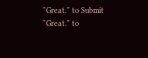"Great." to Submit "Great." to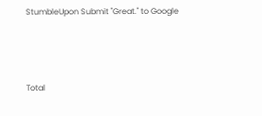StumbleUpon Submit "Great." to Google




Total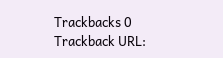Trackbacks 0
Trackback URL: